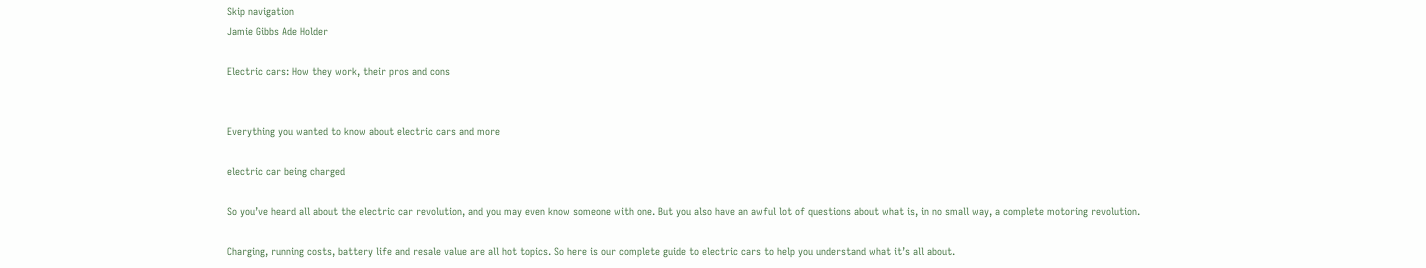Skip navigation
Jamie Gibbs Ade Holder

Electric cars: How they work, their pros and cons


Everything you wanted to know about electric cars and more

electric car being charged

So you’ve heard all about the electric car revolution, and you may even know someone with one. But you also have an awful lot of questions about what is, in no small way, a complete motoring revolution.

Charging, running costs, battery life and resale value are all hot topics. So here is our complete guide to electric cars to help you understand what it’s all about.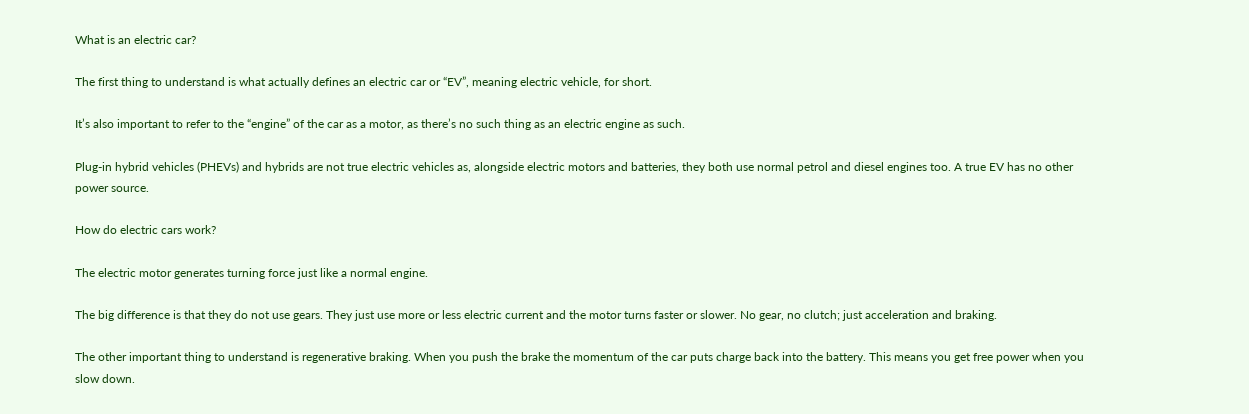What is an electric car?

The first thing to understand is what actually defines an electric car or “EV”, meaning electric vehicle, for short.

It’s also important to refer to the “engine” of the car as a motor, as there’s no such thing as an electric engine as such.

Plug-in hybrid vehicles (PHEVs) and hybrids are not true electric vehicles as, alongside electric motors and batteries, they both use normal petrol and diesel engines too. A true EV has no other power source.

How do electric cars work?

The electric motor generates turning force just like a normal engine.

The big difference is that they do not use gears. They just use more or less electric current and the motor turns faster or slower. No gear, no clutch; just acceleration and braking.

The other important thing to understand is regenerative braking. When you push the brake the momentum of the car puts charge back into the battery. This means you get free power when you slow down.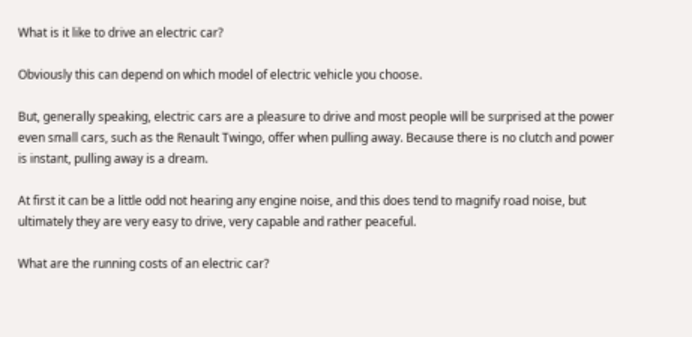What is it like to drive an electric car?

Obviously this can depend on which model of electric vehicle you choose.

But, generally speaking, electric cars are a pleasure to drive and most people will be surprised at the power even small cars, such as the Renault Twingo, offer when pulling away. Because there is no clutch and power is instant, pulling away is a dream.

At first it can be a little odd not hearing any engine noise, and this does tend to magnify road noise, but ultimately they are very easy to drive, very capable and rather peaceful.

What are the running costs of an electric car?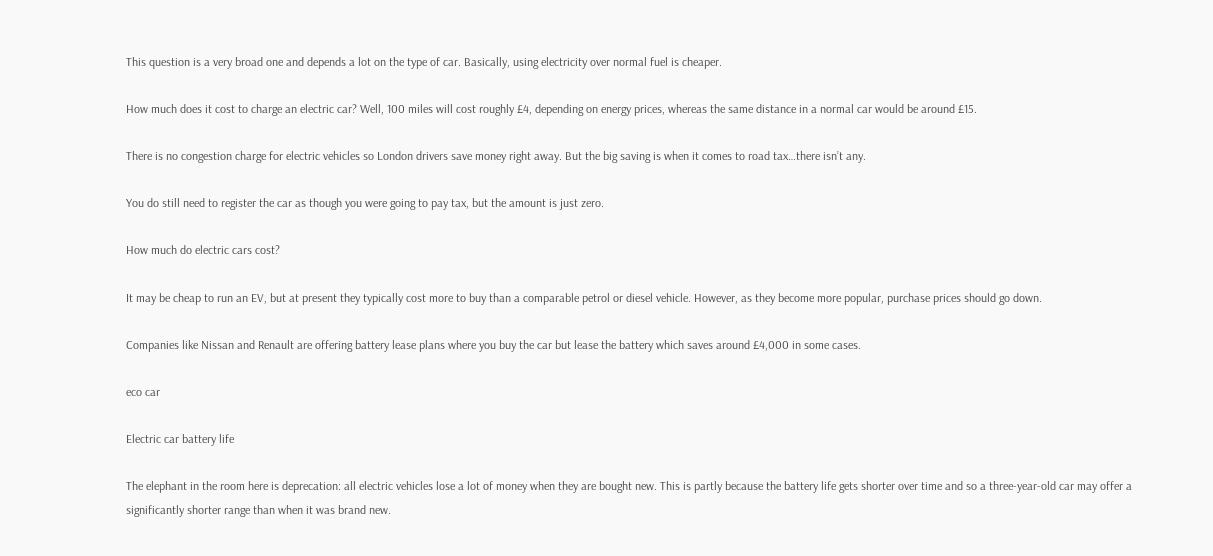This question is a very broad one and depends a lot on the type of car. Basically, using electricity over normal fuel is cheaper.

How much does it cost to charge an electric car? Well, 100 miles will cost roughly £4, depending on energy prices, whereas the same distance in a normal car would be around £15.

There is no congestion charge for electric vehicles so London drivers save money right away. But the big saving is when it comes to road tax…there isn’t any.

You do still need to register the car as though you were going to pay tax, but the amount is just zero.

How much do electric cars cost?

It may be cheap to run an EV, but at present they typically cost more to buy than a comparable petrol or diesel vehicle. However, as they become more popular, purchase prices should go down.

Companies like Nissan and Renault are offering battery lease plans where you buy the car but lease the battery which saves around £4,000 in some cases.

eco car

Electric car battery life

The elephant in the room here is deprecation: all electric vehicles lose a lot of money when they are bought new. This is partly because the battery life gets shorter over time and so a three-year-old car may offer a significantly shorter range than when it was brand new.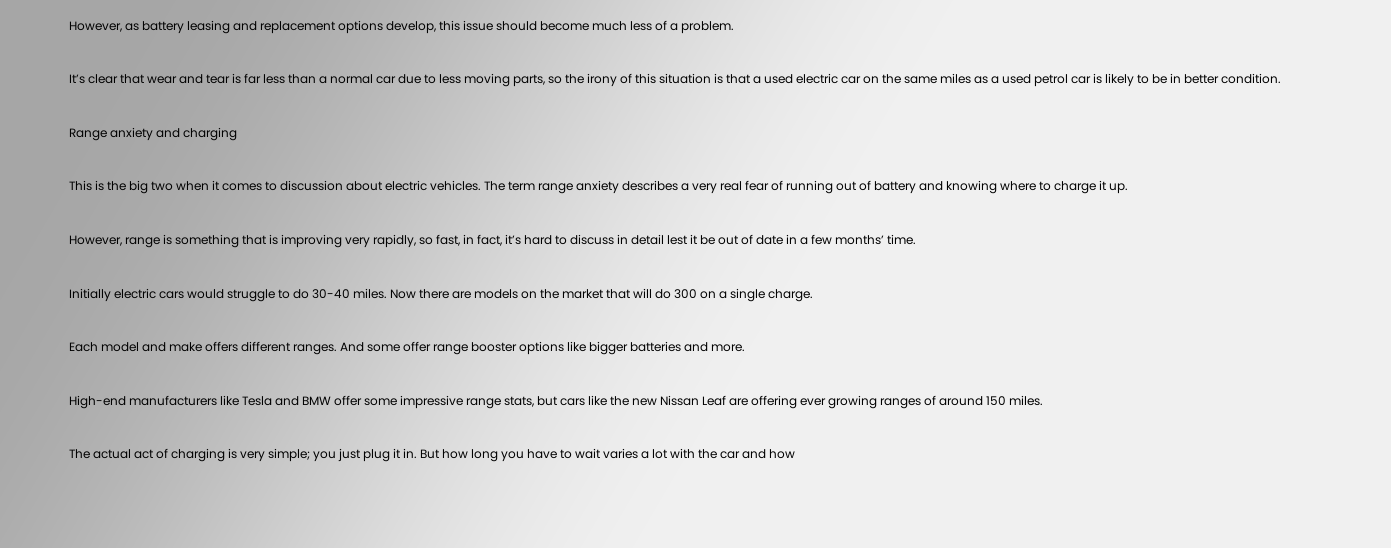However, as battery leasing and replacement options develop, this issue should become much less of a problem.

It’s clear that wear and tear is far less than a normal car due to less moving parts, so the irony of this situation is that a used electric car on the same miles as a used petrol car is likely to be in better condition.

Range anxiety and charging

This is the big two when it comes to discussion about electric vehicles. The term range anxiety describes a very real fear of running out of battery and knowing where to charge it up.

However, range is something that is improving very rapidly, so fast, in fact, it’s hard to discuss in detail lest it be out of date in a few months’ time.

Initially electric cars would struggle to do 30-40 miles. Now there are models on the market that will do 300 on a single charge.

Each model and make offers different ranges. And some offer range booster options like bigger batteries and more.

High-end manufacturers like Tesla and BMW offer some impressive range stats, but cars like the new Nissan Leaf are offering ever growing ranges of around 150 miles.

The actual act of charging is very simple; you just plug it in. But how long you have to wait varies a lot with the car and how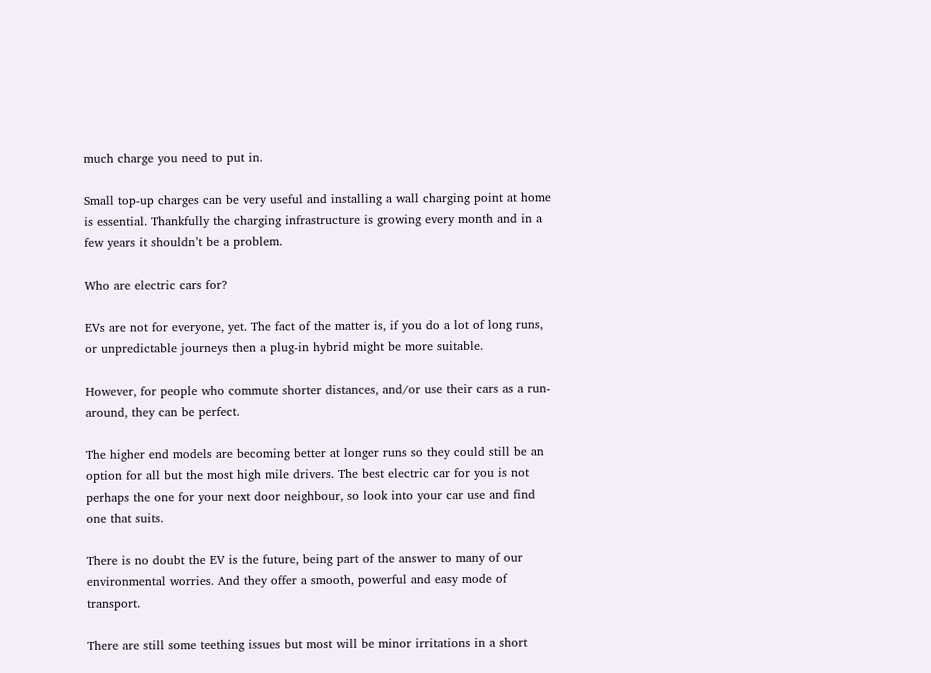much charge you need to put in.

Small top-up charges can be very useful and installing a wall charging point at home is essential. Thankfully the charging infrastructure is growing every month and in a few years it shouldn’t be a problem.

Who are electric cars for?

EVs are not for everyone, yet. The fact of the matter is, if you do a lot of long runs, or unpredictable journeys then a plug-in hybrid might be more suitable.

However, for people who commute shorter distances, and/or use their cars as a run-around, they can be perfect.

The higher end models are becoming better at longer runs so they could still be an option for all but the most high mile drivers. The best electric car for you is not perhaps the one for your next door neighbour, so look into your car use and find one that suits.

There is no doubt the EV is the future, being part of the answer to many of our environmental worries. And they offer a smooth, powerful and easy mode of transport.

There are still some teething issues but most will be minor irritations in a short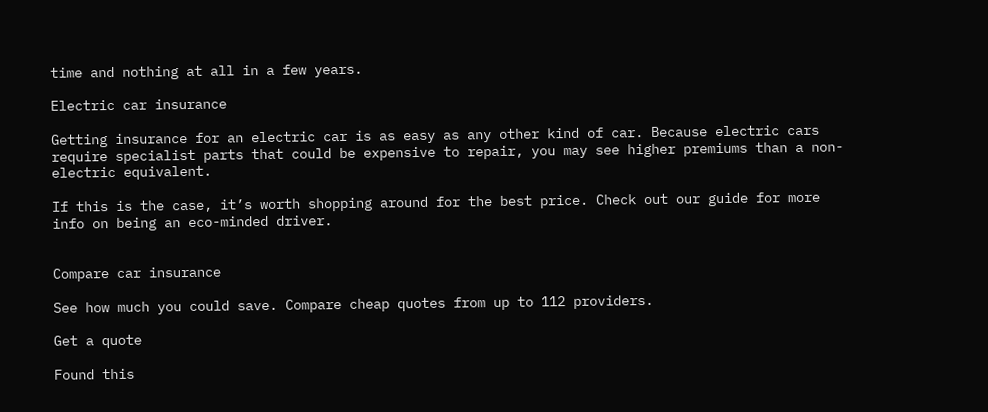time and nothing at all in a few years.

Electric car insurance

Getting insurance for an electric car is as easy as any other kind of car. Because electric cars require specialist parts that could be expensive to repair, you may see higher premiums than a non-electric equivalent.

If this is the case, it’s worth shopping around for the best price. Check out our guide for more info on being an eco-minded driver.


Compare car insurance

See how much you could save. Compare cheap quotes from up to 112 providers.

Get a quote

Found this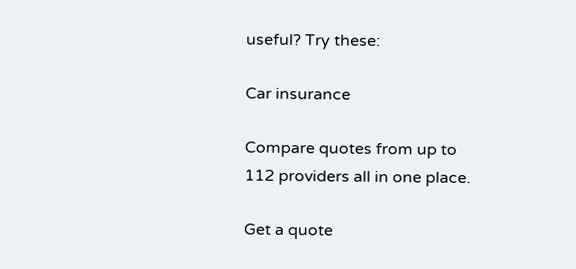useful? Try these:

Car insurance

Compare quotes from up to 112 providers all in one place.

Get a quote